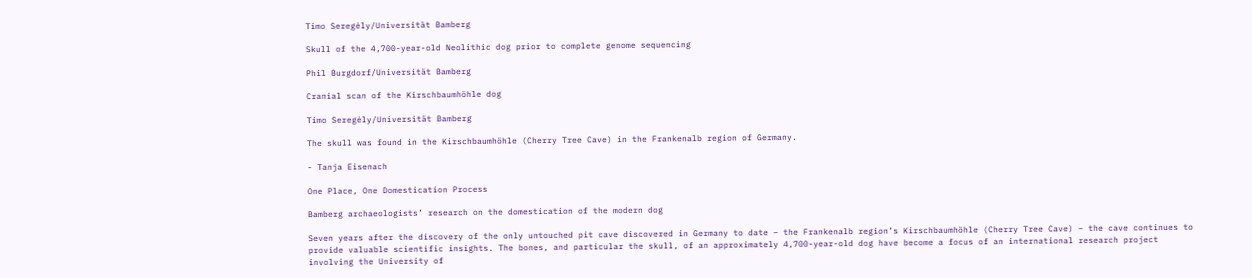Timo Seregély/Universität Bamberg

Skull of the 4,700-year-old Neolithic dog prior to complete genome sequencing

Phil Burgdorf/Universität Bamberg

Cranial scan of the Kirschbaumhöhle dog

Timo Seregély/Universität Bamberg

The skull was found in the Kirschbaumhöhle (Cherry Tree Cave) in the Frankenalb region of Germany.

- Tanja Eisenach

One Place, One Domestication Process

Bamberg archaeologists’ research on the domestication of the modern dog

Seven years after the discovery of the only untouched pit cave discovered in Germany to date – the Frankenalb region’s Kirschbaumhöhle (Cherry Tree Cave) – the cave continues to provide valuable scientific insights. The bones, and particular the skull, of an approximately 4,700-year-old dog have become a focus of an international research project involving the University of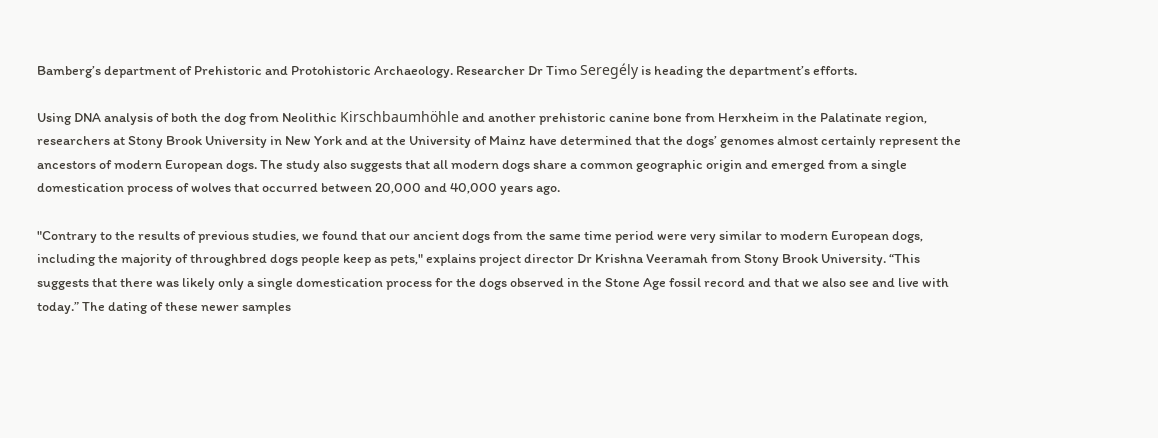Bamberg’s department of Prehistoric and Protohistoric Archaeology. Researcher Dr Timo Seregély is heading the department’s efforts.

Using DNA analysis of both the dog from Neolithic Kirschbaumhöhle and another prehistoric canine bone from Herxheim in the Palatinate region, researchers at Stony Brook University in New York and at the University of Mainz have determined that the dogs’ genomes almost certainly represent the ancestors of modern European dogs. The study also suggests that all modern dogs share a common geographic origin and emerged from a single domestication process of wolves that occurred between 20,000 and 40,000 years ago.

"Contrary to the results of previous studies, we found that our ancient dogs from the same time period were very similar to modern European dogs, including the majority of throughbred dogs people keep as pets," explains project director Dr Krishna Veeramah from Stony Brook University. “This suggests that there was likely only a single domestication process for the dogs observed in the Stone Age fossil record and that we also see and live with today.” The dating of these newer samples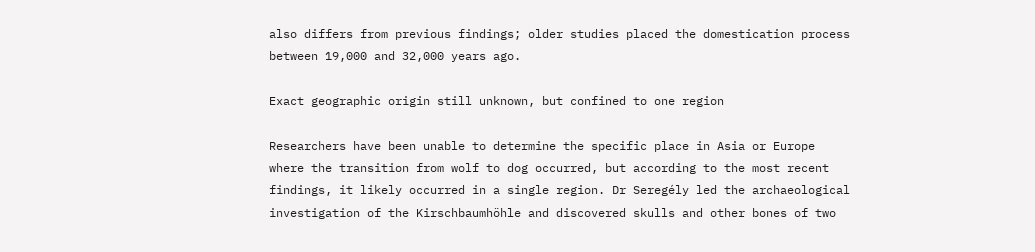also differs from previous findings; older studies placed the domestication process between 19,000 and 32,000 years ago.

Exact geographic origin still unknown, but confined to one region

Researchers have been unable to determine the specific place in Asia or Europe where the transition from wolf to dog occurred, but according to the most recent findings, it likely occurred in a single region. Dr Seregély led the archaeological investigation of the Kirschbaumhöhle and discovered skulls and other bones of two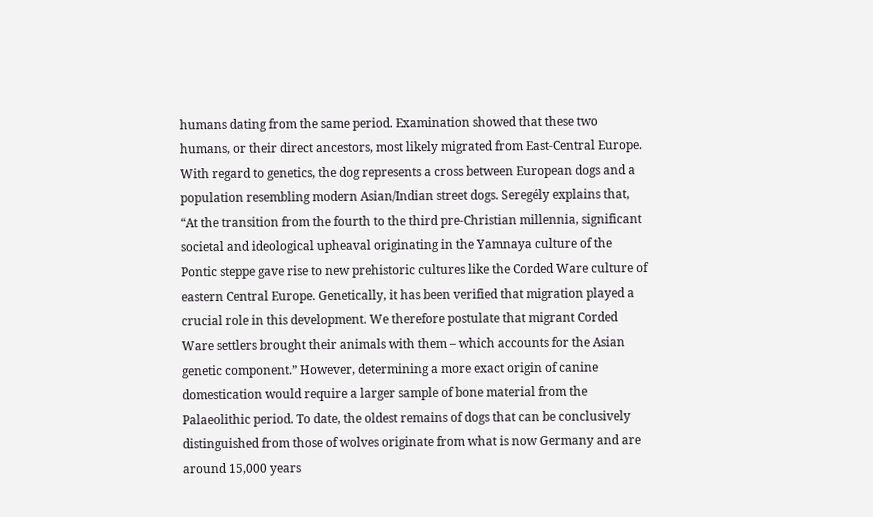humans dating from the same period. Examination showed that these two humans, or their direct ancestors, most likely migrated from East-Central Europe. With regard to genetics, the dog represents a cross between European dogs and a population resembling modern Asian/Indian street dogs. Seregély explains that, “At the transition from the fourth to the third pre-Christian millennia, significant societal and ideological upheaval originating in the Yamnaya culture of the Pontic steppe gave rise to new prehistoric cultures like the Corded Ware culture of eastern Central Europe. Genetically, it has been verified that migration played a crucial role in this development. We therefore postulate that migrant Corded Ware settlers brought their animals with them – which accounts for the Asian genetic component.” However, determining a more exact origin of canine domestication would require a larger sample of bone material from the Palaeolithic period. To date, the oldest remains of dogs that can be conclusively distinguished from those of wolves originate from what is now Germany and are around 15,000 years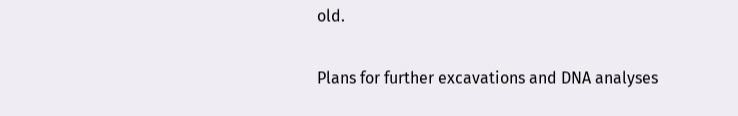old.

Plans for further excavations and DNA analyses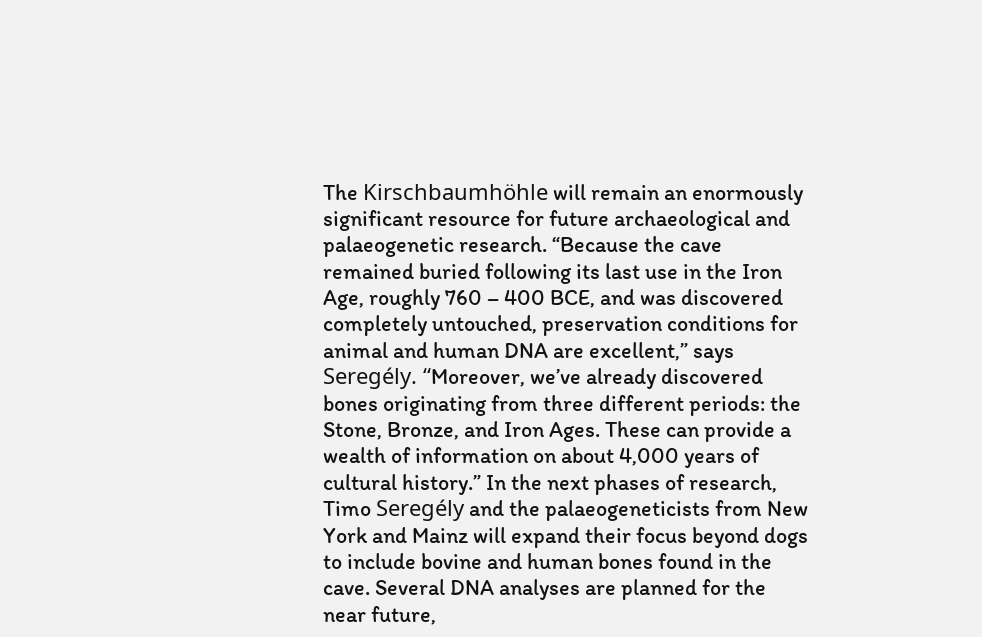The Kirschbaumhöhle will remain an enormously significant resource for future archaeological and palaeogenetic research. “Because the cave remained buried following its last use in the Iron Age, roughly 760 – 400 BCE, and was discovered completely untouched, preservation conditions for animal and human DNA are excellent,” says Seregély. “Moreover, we’ve already discovered bones originating from three different periods: the Stone, Bronze, and Iron Ages. These can provide a wealth of information on about 4,000 years of cultural history.” In the next phases of research, Timo Seregély and the palaeogeneticists from New York and Mainz will expand their focus beyond dogs to include bovine and human bones found in the cave. Several DNA analyses are planned for the near future,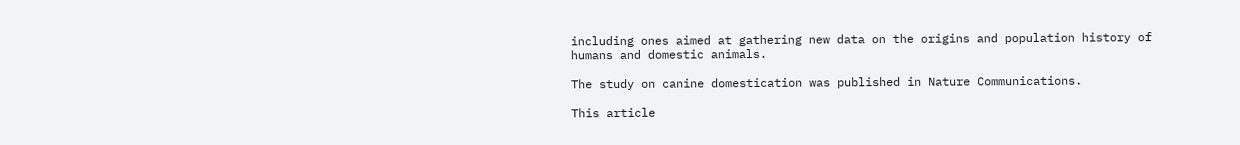including ones aimed at gathering new data on the origins and population history of humans and domestic animals.

The study on canine domestication was published in Nature Communications.

This article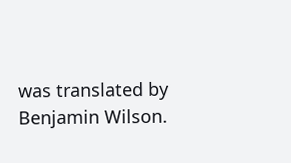was translated by Benjamin Wilson.